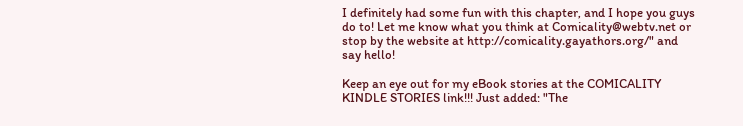I definitely had some fun with this chapter, and I hope you guys do to! Let me know what you think at Comicality@webtv.net or stop by the website at http://comicality.gayathors.org/" and say hello!

Keep an eye out for my eBook stories at the COMICALITY KINDLE STORIES link!!! Just added: "The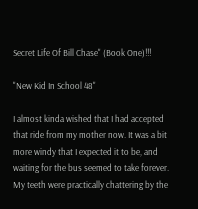Secret Life Of Bill Chase" (Book One)!!!

"New Kid In School 48"

I almost kinda wished that I had accepted that ride from my mother now. It was a bit more windy that I expected it to be, and waiting for the bus seemed to take forever. My teeth were practically chattering by the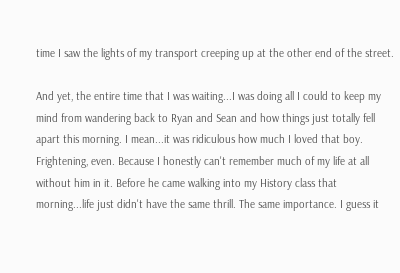time I saw the lights of my transport creeping up at the other end of the street.

And yet, the entire time that I was waiting...I was doing all I could to keep my mind from wandering back to Ryan and Sean and how things just totally fell apart this morning. I mean...it was ridiculous how much I loved that boy. Frightening, even. Because I honestly can't remember much of my life at all without him in it. Before he came walking into my History class that morning...life just didn't have the same thrill. The same importance. I guess it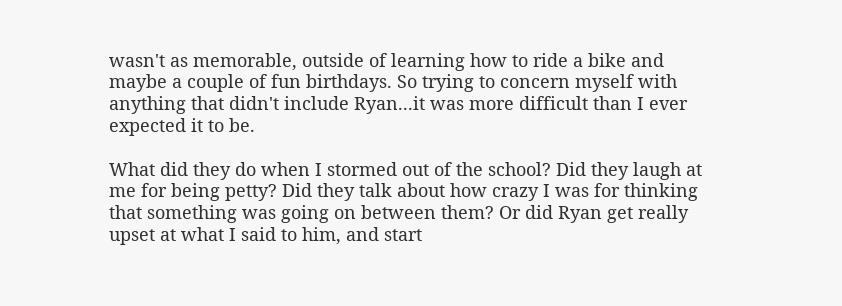wasn't as memorable, outside of learning how to ride a bike and maybe a couple of fun birthdays. So trying to concern myself with anything that didn't include Ryan...it was more difficult than I ever expected it to be.

What did they do when I stormed out of the school? Did they laugh at me for being petty? Did they talk about how crazy I was for thinking that something was going on between them? Or did Ryan get really upset at what I said to him, and start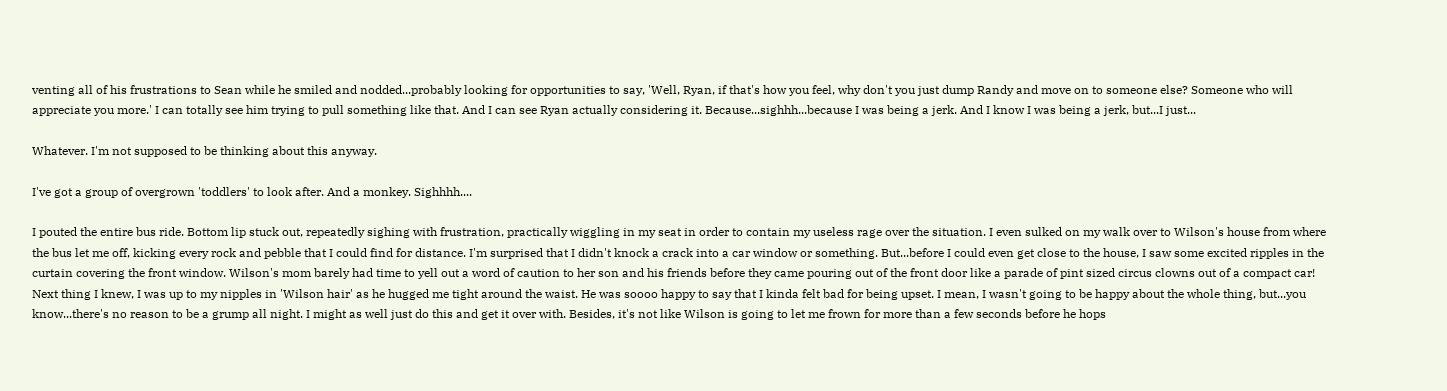venting all of his frustrations to Sean while he smiled and nodded...probably looking for opportunities to say, 'Well, Ryan, if that's how you feel, why don't you just dump Randy and move on to someone else? Someone who will appreciate you more.' I can totally see him trying to pull something like that. And I can see Ryan actually considering it. Because...sighhh...because I was being a jerk. And I know I was being a jerk, but...I just...

Whatever. I'm not supposed to be thinking about this anyway.

I've got a group of overgrown 'toddlers' to look after. And a monkey. Sighhhh....

I pouted the entire bus ride. Bottom lip stuck out, repeatedly sighing with frustration, practically wiggling in my seat in order to contain my useless rage over the situation. I even sulked on my walk over to Wilson's house from where the bus let me off, kicking every rock and pebble that I could find for distance. I'm surprised that I didn't knock a crack into a car window or something. But...before I could even get close to the house, I saw some excited ripples in the curtain covering the front window. Wilson's mom barely had time to yell out a word of caution to her son and his friends before they came pouring out of the front door like a parade of pint sized circus clowns out of a compact car! Next thing I knew, I was up to my nipples in 'Wilson hair' as he hugged me tight around the waist. He was soooo happy to say that I kinda felt bad for being upset. I mean, I wasn't going to be happy about the whole thing, but...you know...there's no reason to be a grump all night. I might as well just do this and get it over with. Besides, it's not like Wilson is going to let me frown for more than a few seconds before he hops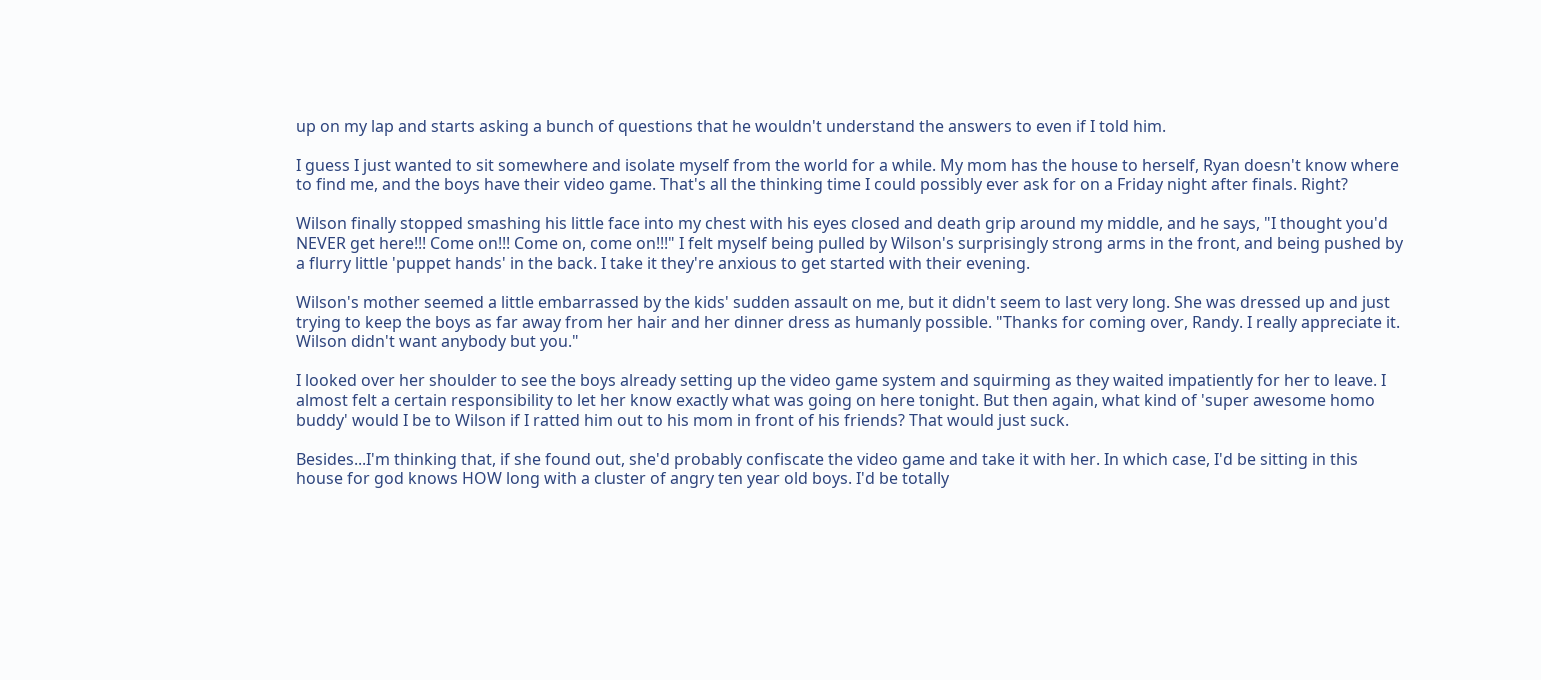up on my lap and starts asking a bunch of questions that he wouldn't understand the answers to even if I told him.

I guess I just wanted to sit somewhere and isolate myself from the world for a while. My mom has the house to herself, Ryan doesn't know where to find me, and the boys have their video game. That's all the thinking time I could possibly ever ask for on a Friday night after finals. Right?

Wilson finally stopped smashing his little face into my chest with his eyes closed and death grip around my middle, and he says, "I thought you'd NEVER get here!!! Come on!!! Come on, come on!!!" I felt myself being pulled by Wilson's surprisingly strong arms in the front, and being pushed by a flurry little 'puppet hands' in the back. I take it they're anxious to get started with their evening.

Wilson's mother seemed a little embarrassed by the kids' sudden assault on me, but it didn't seem to last very long. She was dressed up and just trying to keep the boys as far away from her hair and her dinner dress as humanly possible. "Thanks for coming over, Randy. I really appreciate it. Wilson didn't want anybody but you."

I looked over her shoulder to see the boys already setting up the video game system and squirming as they waited impatiently for her to leave. I almost felt a certain responsibility to let her know exactly what was going on here tonight. But then again, what kind of 'super awesome homo buddy' would I be to Wilson if I ratted him out to his mom in front of his friends? That would just suck.

Besides...I'm thinking that, if she found out, she'd probably confiscate the video game and take it with her. In which case, I'd be sitting in this house for god knows HOW long with a cluster of angry ten year old boys. I'd be totally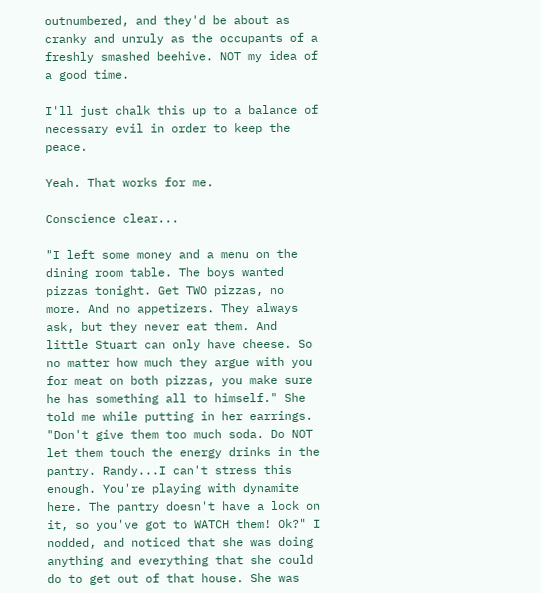outnumbered, and they'd be about as cranky and unruly as the occupants of a freshly smashed beehive. NOT my idea of a good time.

I'll just chalk this up to a balance of necessary evil in order to keep the peace.

Yeah. That works for me.

Conscience clear...

"I left some money and a menu on the dining room table. The boys wanted pizzas tonight. Get TWO pizzas, no more. And no appetizers. They always ask, but they never eat them. And little Stuart can only have cheese. So no matter how much they argue with you for meat on both pizzas, you make sure he has something all to himself." She told me while putting in her earrings. "Don't give them too much soda. Do NOT let them touch the energy drinks in the pantry. Randy...I can't stress this enough. You're playing with dynamite here. The pantry doesn't have a lock on it, so you've got to WATCH them! Ok?" I nodded, and noticed that she was doing anything and everything that she could do to get out of that house. She was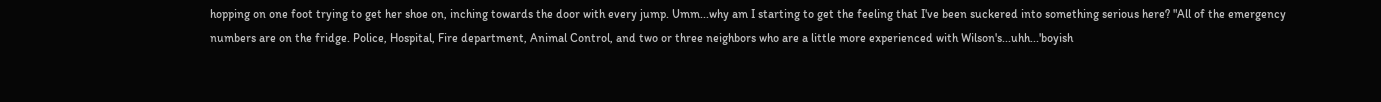hopping on one foot trying to get her shoe on, inching towards the door with every jump. Umm...why am I starting to get the feeling that I've been suckered into something serious here? "All of the emergency numbers are on the fridge. Police, Hospital, Fire department, Animal Control, and two or three neighbors who are a little more experienced with Wilson's...uhh...'boyish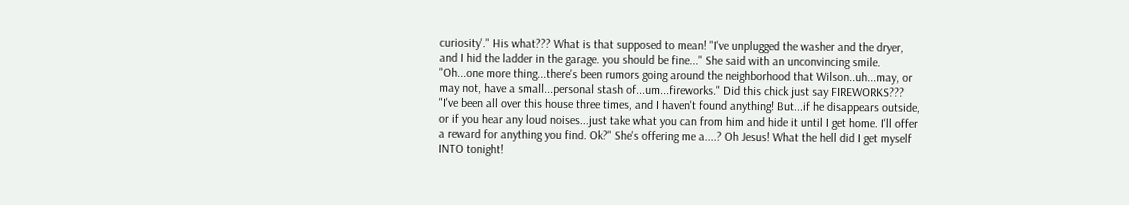curiosity'." His what??? What is that supposed to mean! "I've unplugged the washer and the dryer, and I hid the ladder in the garage. you should be fine..." She said with an unconvincing smile. "Oh...one more thing...there's been rumors going around the neighborhood that Wilson..uh...may, or may not, have a small...personal stash of...um...fireworks." Did this chick just say FIREWORKS??? "I've been all over this house three times, and I haven't found anything! But...if he disappears outside, or if you hear any loud noises...just take what you can from him and hide it until I get home. I'll offer a reward for anything you find. Ok?" She's offering me a....? Oh Jesus! What the hell did I get myself INTO tonight!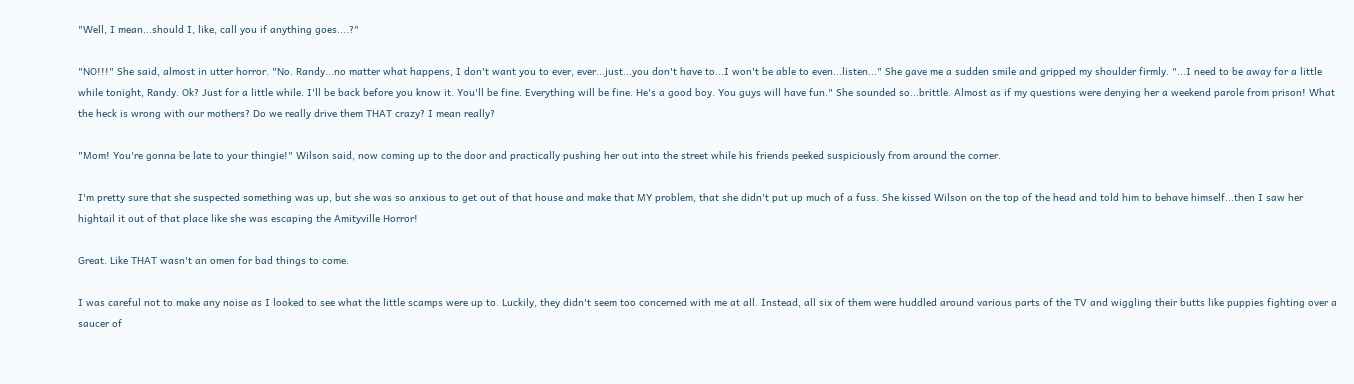"Well, I mean...should I, like, call you if anything goes....?"

"NO!!!" She said, almost in utter horror. "No. Randy...no matter what happens, I don't want you to ever, ever...just...you don't have to...I won't be able to even...listen..." She gave me a sudden smile and gripped my shoulder firmly. "...I need to be away for a little while tonight, Randy. Ok? Just for a little while. I'll be back before you know it. You'll be fine. Everything will be fine. He's a good boy. You guys will have fun." She sounded so...brittle. Almost as if my questions were denying her a weekend parole from prison! What the heck is wrong with our mothers? Do we really drive them THAT crazy? I mean really?

"Mom! You're gonna be late to your thingie!" Wilson said, now coming up to the door and practically pushing her out into the street while his friends peeked suspiciously from around the corner.

I'm pretty sure that she suspected something was up, but she was so anxious to get out of that house and make that MY problem, that she didn't put up much of a fuss. She kissed Wilson on the top of the head and told him to behave himself...then I saw her hightail it out of that place like she was escaping the Amityville Horror!

Great. Like THAT wasn't an omen for bad things to come.

I was careful not to make any noise as I looked to see what the little scamps were up to. Luckily, they didn't seem too concerned with me at all. Instead, all six of them were huddled around various parts of the TV and wiggling their butts like puppies fighting over a saucer of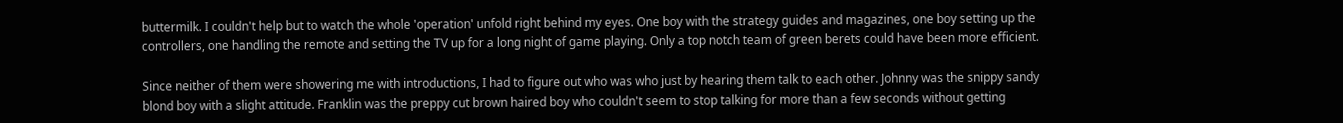buttermilk. I couldn't help but to watch the whole 'operation' unfold right behind my eyes. One boy with the strategy guides and magazines, one boy setting up the controllers, one handling the remote and setting the TV up for a long night of game playing. Only a top notch team of green berets could have been more efficient.

Since neither of them were showering me with introductions, I had to figure out who was who just by hearing them talk to each other. Johnny was the snippy sandy blond boy with a slight attitude. Franklin was the preppy cut brown haired boy who couldn't seem to stop talking for more than a few seconds without getting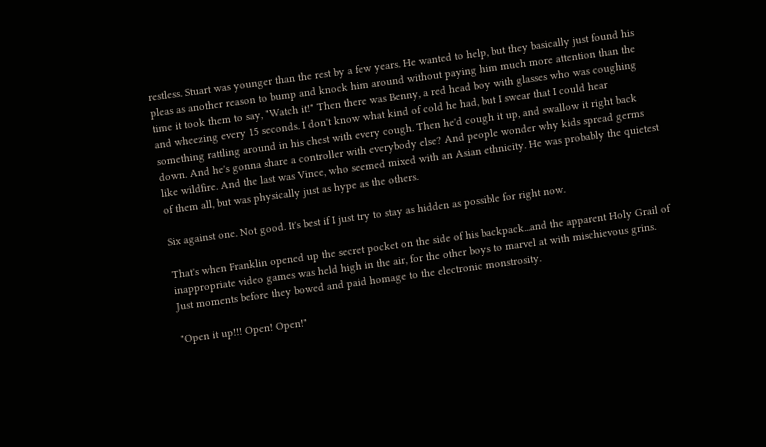restless. Stuart was younger than the rest by a few years. He wanted to help, but they basically just found his pleas as another reason to bump and knock him around without paying him much more attention than the time it took them to say, "Watch it!" Then there was Benny, a red head boy with glasses who was coughing and wheezing every 15 seconds. I don't know what kind of cold he had, but I swear that I could hear something rattling around in his chest with every cough. Then he'd cough it up, and swallow it right back down. And he's gonna share a controller with everybody else? And people wonder why kids spread germs like wildfire. And the last was Vince, who seemed mixed with an Asian ethnicity. He was probably the quietest of them all, but was physically just as hype as the others.

Six against one. Not good. It's best if I just try to stay as hidden as possible for right now.

That's when Franklin opened up the secret pocket on the side of his backpack...and the apparent Holy Grail of inappropriate video games was held high in the air, for the other boys to marvel at with mischievous grins. Just moments before they bowed and paid homage to the electronic monstrosity.

"Open it up!!! Open! Open!"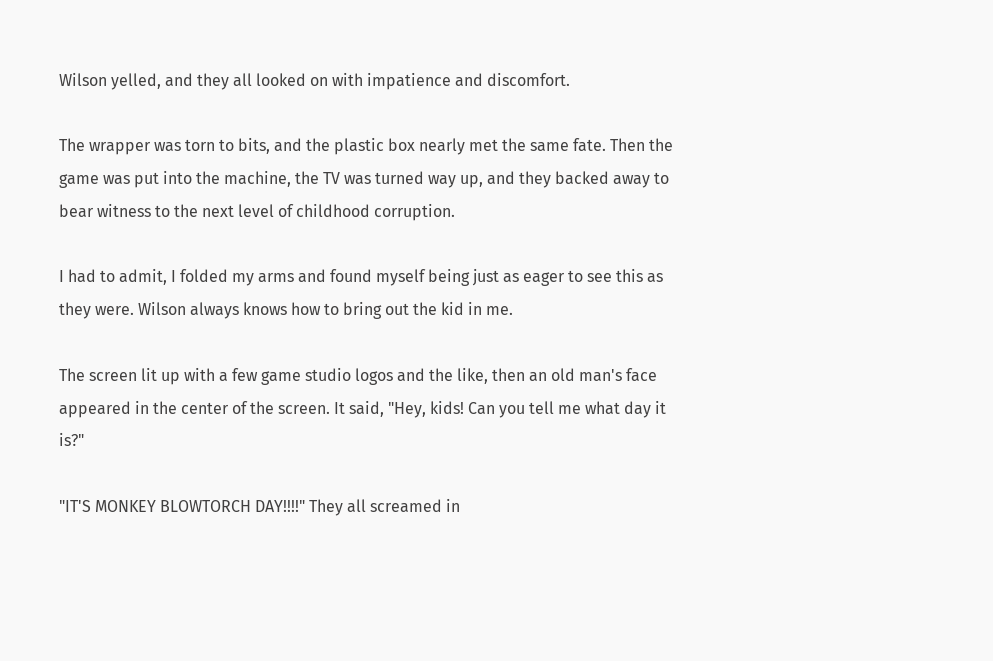Wilson yelled, and they all looked on with impatience and discomfort.

The wrapper was torn to bits, and the plastic box nearly met the same fate. Then the game was put into the machine, the TV was turned way up, and they backed away to bear witness to the next level of childhood corruption.

I had to admit, I folded my arms and found myself being just as eager to see this as they were. Wilson always knows how to bring out the kid in me.

The screen lit up with a few game studio logos and the like, then an old man's face appeared in the center of the screen. It said, "Hey, kids! Can you tell me what day it is?"

"IT'S MONKEY BLOWTORCH DAY!!!!" They all screamed in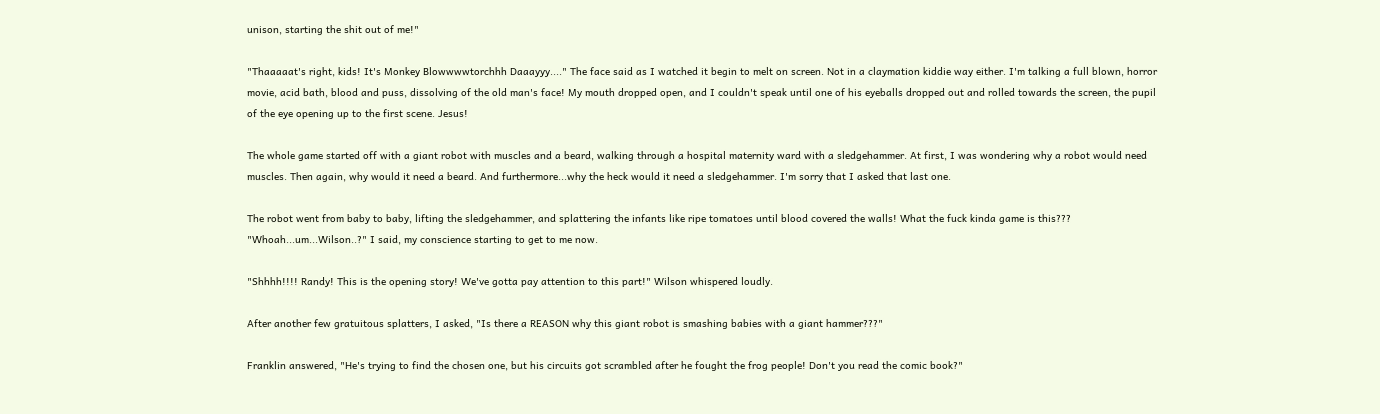unison, starting the shit out of me!"

"Thaaaaat's right, kids! It's Monkey Blowwwwtorchhh Daaayyy...." The face said as I watched it begin to melt on screen. Not in a claymation kiddie way either. I'm talking a full blown, horror movie, acid bath, blood and puss, dissolving of the old man's face! My mouth dropped open, and I couldn't speak until one of his eyeballs dropped out and rolled towards the screen, the pupil of the eye opening up to the first scene. Jesus!

The whole game started off with a giant robot with muscles and a beard, walking through a hospital maternity ward with a sledgehammer. At first, I was wondering why a robot would need muscles. Then again, why would it need a beard. And furthermore...why the heck would it need a sledgehammer. I'm sorry that I asked that last one.

The robot went from baby to baby, lifting the sledgehammer, and splattering the infants like ripe tomatoes until blood covered the walls! What the fuck kinda game is this??? "Whoah...um...Wilson..?" I said, my conscience starting to get to me now.

"Shhhh!!!! Randy! This is the opening story! We've gotta pay attention to this part!" Wilson whispered loudly.

After another few gratuitous splatters, I asked, "Is there a REASON why this giant robot is smashing babies with a giant hammer???"

Franklin answered, "He's trying to find the chosen one, but his circuits got scrambled after he fought the frog people! Don't you read the comic book?"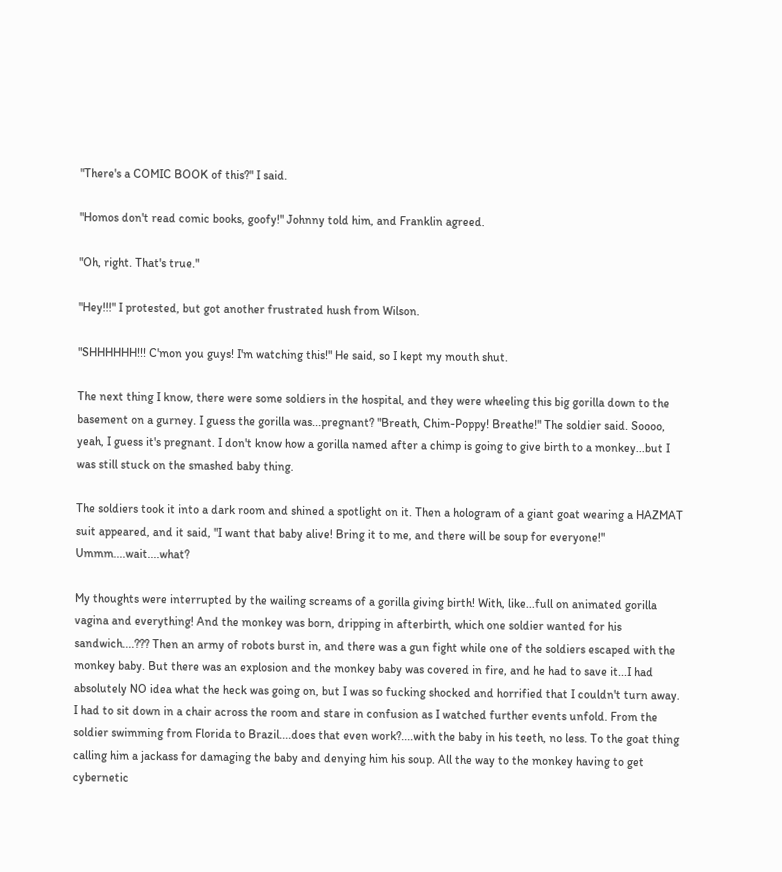"There's a COMIC BOOK of this?" I said.

"Homos don't read comic books, goofy!" Johnny told him, and Franklin agreed.

"Oh, right. That's true."

"Hey!!!" I protested, but got another frustrated hush from Wilson.

"SHHHHHH!!! C'mon you guys! I'm watching this!" He said, so I kept my mouth shut.

The next thing I know, there were some soldiers in the hospital, and they were wheeling this big gorilla down to the basement on a gurney. I guess the gorilla was...pregnant? "Breath, Chim-Poppy! Breathe!" The soldier said. Soooo, yeah, I guess it's pregnant. I don't know how a gorilla named after a chimp is going to give birth to a monkey...but I was still stuck on the smashed baby thing.

The soldiers took it into a dark room and shined a spotlight on it. Then a hologram of a giant goat wearing a HAZMAT suit appeared, and it said, "I want that baby alive! Bring it to me, and there will be soup for everyone!" Ummm....wait....what?

My thoughts were interrupted by the wailing screams of a gorilla giving birth! With, like...full on animated gorilla vagina and everything! And the monkey was born, dripping in afterbirth, which one soldier wanted for his sandwich....??? Then an army of robots burst in, and there was a gun fight while one of the soldiers escaped with the monkey baby. But there was an explosion and the monkey baby was covered in fire, and he had to save it...I had absolutely NO idea what the heck was going on, but I was so fucking shocked and horrified that I couldn't turn away. I had to sit down in a chair across the room and stare in confusion as I watched further events unfold. From the soldier swimming from Florida to Brazil....does that even work?....with the baby in his teeth, no less. To the goat thing calling him a jackass for damaging the baby and denying him his soup. All the way to the monkey having to get cybernetic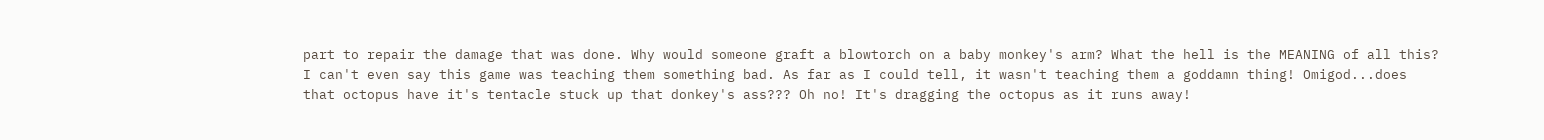part to repair the damage that was done. Why would someone graft a blowtorch on a baby monkey's arm? What the hell is the MEANING of all this? I can't even say this game was teaching them something bad. As far as I could tell, it wasn't teaching them a goddamn thing! Omigod...does that octopus have it's tentacle stuck up that donkey's ass??? Oh no! It's dragging the octopus as it runs away!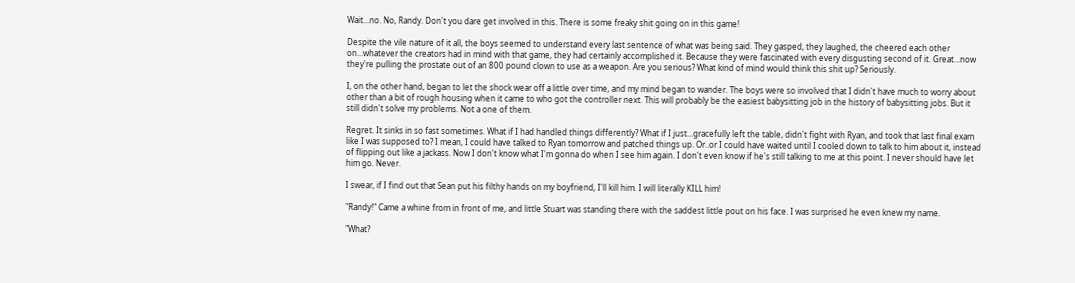Wait...no. No, Randy. Don't you dare get involved in this. There is some freaky shit going on in this game!

Despite the vile nature of it all, the boys seemed to understand every last sentence of what was being said. They gasped, they laughed, the cheered each other on...whatever the creators had in mind with that game, they had certainly accomplished it. Because they were fascinated with every disgusting second of it. Great...now they're pulling the prostate out of an 800 pound clown to use as a weapon. Are you serious? What kind of mind would think this shit up? Seriously.

I, on the other hand, began to let the shock wear off a little over time, and my mind began to wander. The boys were so involved that I didn't have much to worry about other than a bit of rough housing when it came to who got the controller next. This will probably be the easiest babysitting job in the history of babysitting jobs. But it still didn't solve my problems. Not a one of them.

Regret. It sinks in so fast sometimes. What if I had handled things differently? What if I just...gracefully left the table, didn't fight with Ryan, and took that last final exam like I was supposed to? I mean, I could have talked to Ryan tomorrow and patched things up. Or..or I could have waited until I cooled down to talk to him about it, instead of flipping out like a jackass. Now I don't know what I'm gonna do when I see him again. I don't even know if he's still talking to me at this point. I never should have let him go. Never.

I swear, if I find out that Sean put his filthy hands on my boyfriend, I'll kill him. I will literally KILL him!

"Randy!" Came a whine from in front of me, and little Stuart was standing there with the saddest little pout on his face. I was surprised he even knew my name.

"What?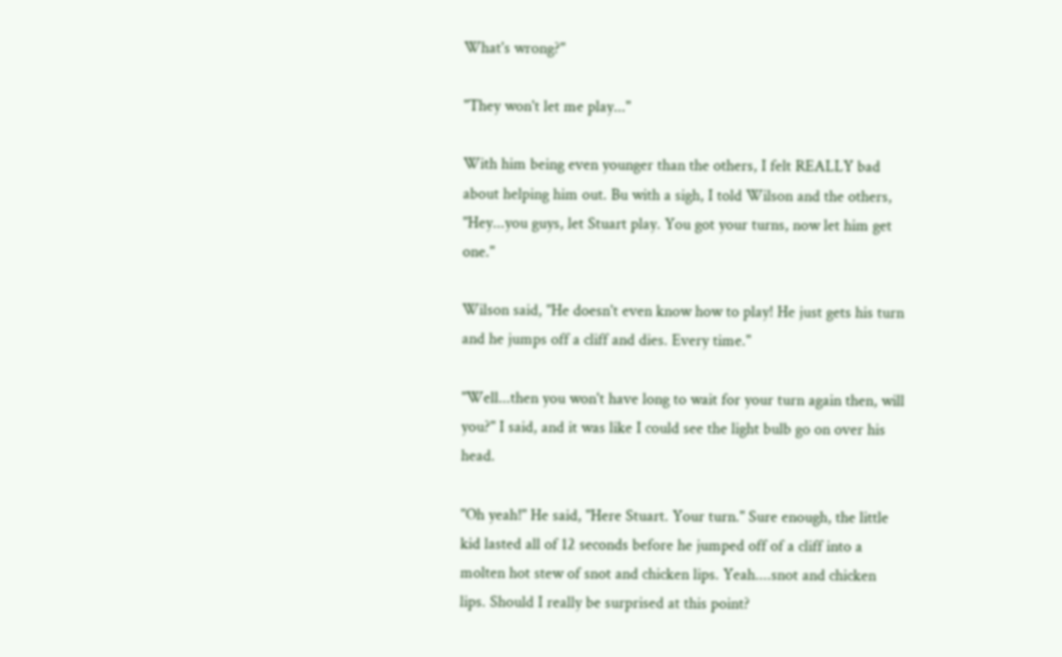What's wrong?"

"They won't let me play..."

With him being even younger than the others, I felt REALLY bad about helping him out. Bu with a sigh, I told Wilson and the others, "Hey...you guys, let Stuart play. You got your turns, now let him get one."

Wilson said, "He doesn't even know how to play! He just gets his turn and he jumps off a cliff and dies. Every time."

"Well...then you won't have long to wait for your turn again then, will you?" I said, and it was like I could see the light bulb go on over his head.

"Oh yeah!" He said, "Here Stuart. Your turn." Sure enough, the little kid lasted all of 12 seconds before he jumped off of a cliff into a molten hot stew of snot and chicken lips. Yeah....snot and chicken lips. Should I really be surprised at this point?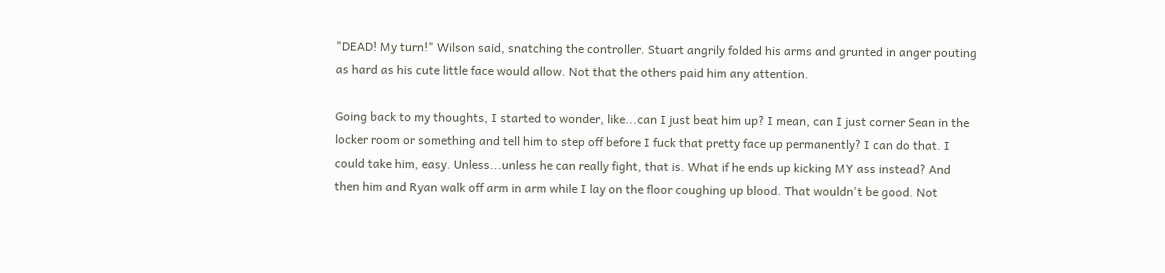"DEAD! My turn!" Wilson said, snatching the controller. Stuart angrily folded his arms and grunted in anger pouting as hard as his cute little face would allow. Not that the others paid him any attention.

Going back to my thoughts, I started to wonder, like...can I just beat him up? I mean, can I just corner Sean in the locker room or something and tell him to step off before I fuck that pretty face up permanently? I can do that. I could take him, easy. Unless...unless he can really fight, that is. What if he ends up kicking MY ass instead? And then him and Ryan walk off arm in arm while I lay on the floor coughing up blood. That wouldn't be good. Not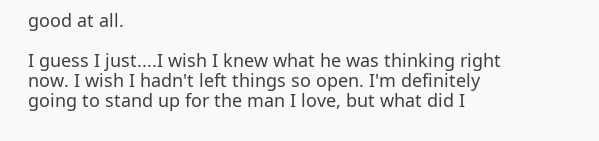good at all.

I guess I just....I wish I knew what he was thinking right now. I wish I hadn't left things so open. I'm definitely going to stand up for the man I love, but what did I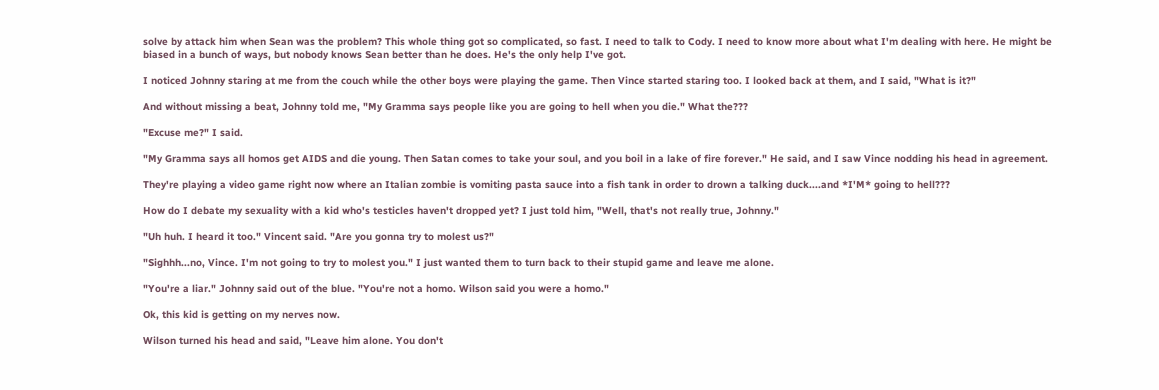solve by attack him when Sean was the problem? This whole thing got so complicated, so fast. I need to talk to Cody. I need to know more about what I'm dealing with here. He might be biased in a bunch of ways, but nobody knows Sean better than he does. He's the only help I've got.

I noticed Johnny staring at me from the couch while the other boys were playing the game. Then Vince started staring too. I looked back at them, and I said, "What is it?"

And without missing a beat, Johnny told me, "My Gramma says people like you are going to hell when you die." What the???

"Excuse me?" I said.

"My Gramma says all homos get AIDS and die young. Then Satan comes to take your soul, and you boil in a lake of fire forever." He said, and I saw Vince nodding his head in agreement.

They're playing a video game right now where an Italian zombie is vomiting pasta sauce into a fish tank in order to drown a talking duck....and *I'M* going to hell???

How do I debate my sexuality with a kid who's testicles haven't dropped yet? I just told him, "Well, that's not really true, Johnny."

"Uh huh. I heard it too." Vincent said. "Are you gonna try to molest us?"

"Sighhh...no, Vince. I'm not going to try to molest you." I just wanted them to turn back to their stupid game and leave me alone.

"You're a liar." Johnny said out of the blue. "You're not a homo. Wilson said you were a homo."

Ok, this kid is getting on my nerves now.

Wilson turned his head and said, "Leave him alone. You don't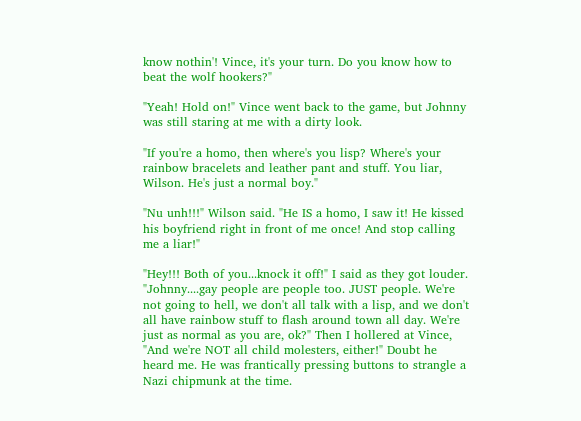know nothin'! Vince, it's your turn. Do you know how to beat the wolf hookers?"

"Yeah! Hold on!" Vince went back to the game, but Johnny was still staring at me with a dirty look.

"If you're a homo, then where's you lisp? Where's your rainbow bracelets and leather pant and stuff. You liar, Wilson. He's just a normal boy."

"Nu unh!!!" Wilson said. "He IS a homo, I saw it! He kissed his boyfriend right in front of me once! And stop calling me a liar!"

"Hey!!! Both of you...knock it off!" I said as they got louder. "Johnny....gay people are people too. JUST people. We're not going to hell, we don't all talk with a lisp, and we don't all have rainbow stuff to flash around town all day. We're just as normal as you are, ok?" Then I hollered at Vince, "And we're NOT all child molesters, either!" Doubt he heard me. He was frantically pressing buttons to strangle a Nazi chipmunk at the time.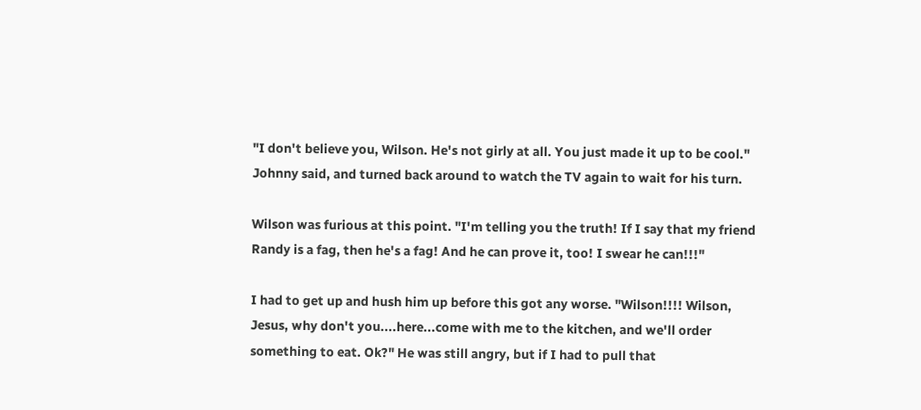"I don't believe you, Wilson. He's not girly at all. You just made it up to be cool." Johnny said, and turned back around to watch the TV again to wait for his turn.

Wilson was furious at this point. "I'm telling you the truth! If I say that my friend Randy is a fag, then he's a fag! And he can prove it, too! I swear he can!!!"

I had to get up and hush him up before this got any worse. "Wilson!!!! Wilson, Jesus, why don't you....here...come with me to the kitchen, and we'll order something to eat. Ok?" He was still angry, but if I had to pull that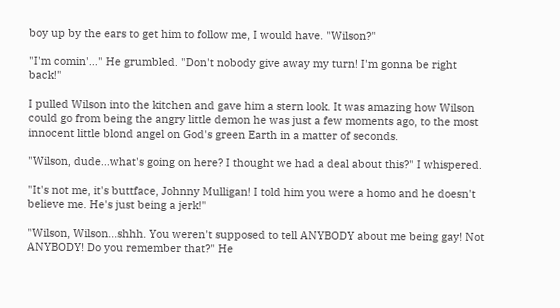boy up by the ears to get him to follow me, I would have. "Wilson?"

"I'm comin'..." He grumbled. "Don't nobody give away my turn! I'm gonna be right back!"

I pulled Wilson into the kitchen and gave him a stern look. It was amazing how Wilson could go from being the angry little demon he was just a few moments ago, to the most innocent little blond angel on God's green Earth in a matter of seconds.

"Wilson, dude...what's going on here? I thought we had a deal about this?" I whispered.

"It's not me, it's buttface, Johnny Mulligan! I told him you were a homo and he doesn't believe me. He's just being a jerk!"

"Wilson, Wilson...shhh. You weren't supposed to tell ANYBODY about me being gay! Not ANYBODY! Do you remember that?" He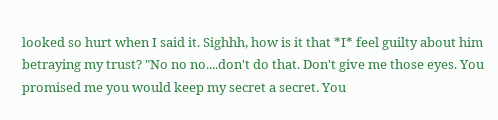looked so hurt when I said it. Sighhh, how is it that *I* feel guilty about him betraying my trust? "No no no....don't do that. Don't give me those eyes. You promised me you would keep my secret a secret. You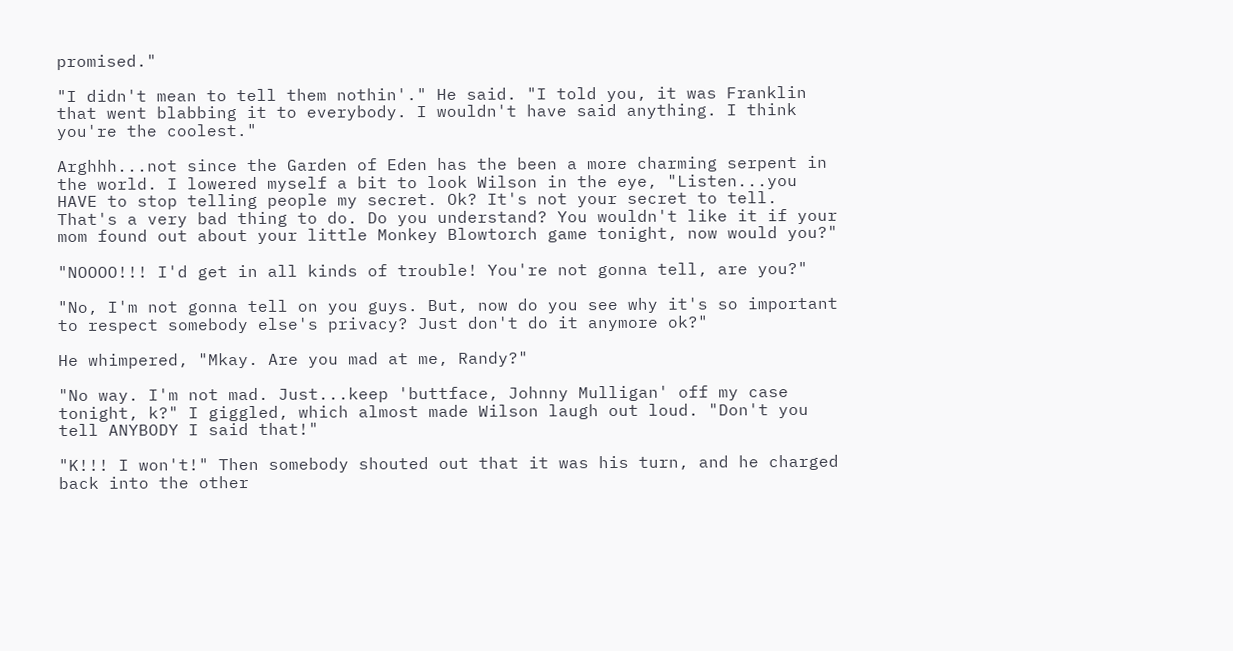promised."

"I didn't mean to tell them nothin'." He said. "I told you, it was Franklin that went blabbing it to everybody. I wouldn't have said anything. I think you're the coolest."

Arghhh...not since the Garden of Eden has the been a more charming serpent in the world. I lowered myself a bit to look Wilson in the eye, "Listen...you HAVE to stop telling people my secret. Ok? It's not your secret to tell. That's a very bad thing to do. Do you understand? You wouldn't like it if your mom found out about your little Monkey Blowtorch game tonight, now would you?"

"NOOOO!!! I'd get in all kinds of trouble! You're not gonna tell, are you?"

"No, I'm not gonna tell on you guys. But, now do you see why it's so important to respect somebody else's privacy? Just don't do it anymore ok?"

He whimpered, "Mkay. Are you mad at me, Randy?"

"No way. I'm not mad. Just...keep 'buttface, Johnny Mulligan' off my case tonight, k?" I giggled, which almost made Wilson laugh out loud. "Don't you tell ANYBODY I said that!"

"K!!! I won't!" Then somebody shouted out that it was his turn, and he charged back into the other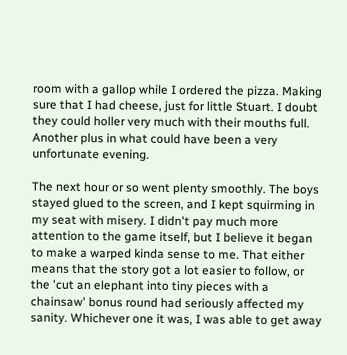room with a gallop while I ordered the pizza. Making sure that I had cheese, just for little Stuart. I doubt they could holler very much with their mouths full. Another plus in what could have been a very unfortunate evening.

The next hour or so went plenty smoothly. The boys stayed glued to the screen, and I kept squirming in my seat with misery. I didn't pay much more attention to the game itself, but I believe it began to make a warped kinda sense to me. That either means that the story got a lot easier to follow, or the 'cut an elephant into tiny pieces with a chainsaw' bonus round had seriously affected my sanity. Whichever one it was, I was able to get away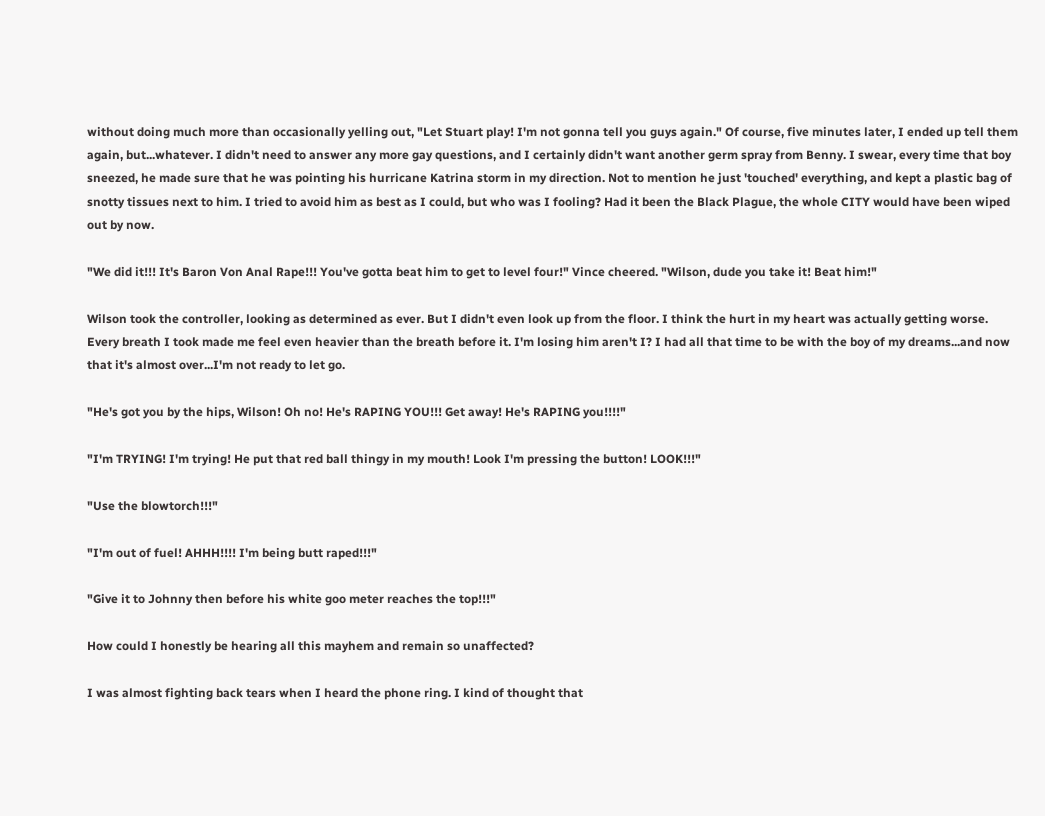without doing much more than occasionally yelling out, "Let Stuart play! I'm not gonna tell you guys again." Of course, five minutes later, I ended up tell them again, but...whatever. I didn't need to answer any more gay questions, and I certainly didn't want another germ spray from Benny. I swear, every time that boy sneezed, he made sure that he was pointing his hurricane Katrina storm in my direction. Not to mention he just 'touched' everything, and kept a plastic bag of snotty tissues next to him. I tried to avoid him as best as I could, but who was I fooling? Had it been the Black Plague, the whole CITY would have been wiped out by now.

"We did it!!! It's Baron Von Anal Rape!!! You've gotta beat him to get to level four!" Vince cheered. "Wilson, dude you take it! Beat him!"

Wilson took the controller, looking as determined as ever. But I didn't even look up from the floor. I think the hurt in my heart was actually getting worse. Every breath I took made me feel even heavier than the breath before it. I'm losing him aren't I? I had all that time to be with the boy of my dreams...and now that it's almost over...I'm not ready to let go.

"He's got you by the hips, Wilson! Oh no! He's RAPING YOU!!! Get away! He's RAPING you!!!!"

"I'm TRYING! I'm trying! He put that red ball thingy in my mouth! Look I'm pressing the button! LOOK!!!"

"Use the blowtorch!!!"

"I'm out of fuel! AHHH!!!! I'm being butt raped!!!"

"Give it to Johnny then before his white goo meter reaches the top!!!"

How could I honestly be hearing all this mayhem and remain so unaffected?

I was almost fighting back tears when I heard the phone ring. I kind of thought that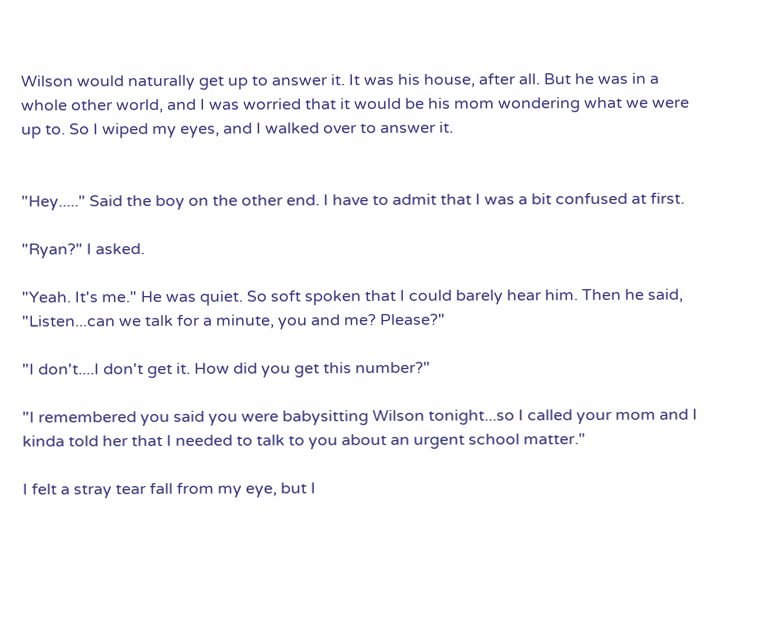Wilson would naturally get up to answer it. It was his house, after all. But he was in a whole other world, and I was worried that it would be his mom wondering what we were up to. So I wiped my eyes, and I walked over to answer it.


"Hey....." Said the boy on the other end. I have to admit that I was a bit confused at first.

"Ryan?" I asked.

"Yeah. It's me." He was quiet. So soft spoken that I could barely hear him. Then he said, "Listen...can we talk for a minute, you and me? Please?"

"I don't....I don't get it. How did you get this number?"

"I remembered you said you were babysitting Wilson tonight...so I called your mom and I kinda told her that I needed to talk to you about an urgent school matter."

I felt a stray tear fall from my eye, but I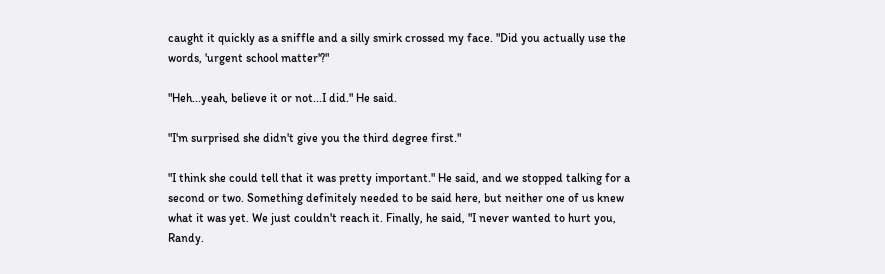caught it quickly as a sniffle and a silly smirk crossed my face. "Did you actually use the words, 'urgent school matter'?"

"Heh...yeah, believe it or not...I did." He said.

"I'm surprised she didn't give you the third degree first."

"I think she could tell that it was pretty important." He said, and we stopped talking for a second or two. Something definitely needed to be said here, but neither one of us knew what it was yet. We just couldn't reach it. Finally, he said, "I never wanted to hurt you, Randy.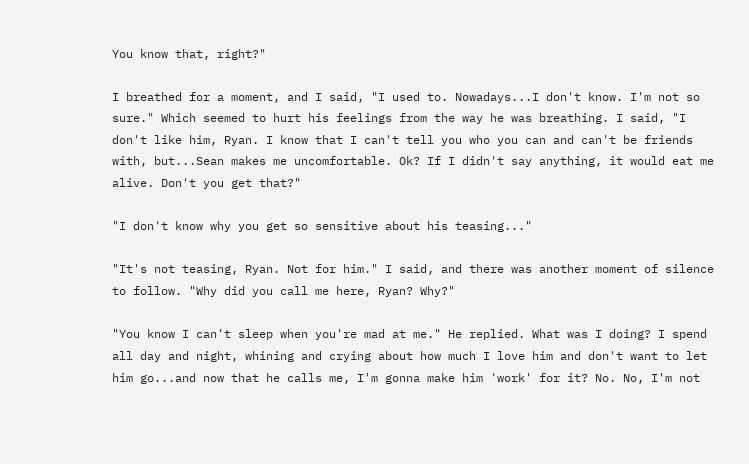You know that, right?"

I breathed for a moment, and I said, "I used to. Nowadays...I don't know. I'm not so sure." Which seemed to hurt his feelings from the way he was breathing. I said, "I don't like him, Ryan. I know that I can't tell you who you can and can't be friends with, but...Sean makes me uncomfortable. Ok? If I didn't say anything, it would eat me alive. Don't you get that?"

"I don't know why you get so sensitive about his teasing..."

"It's not teasing, Ryan. Not for him." I said, and there was another moment of silence to follow. "Why did you call me here, Ryan? Why?"

"You know I can't sleep when you're mad at me." He replied. What was I doing? I spend all day and night, whining and crying about how much I love him and don't want to let him go...and now that he calls me, I'm gonna make him 'work' for it? No. No, I'm not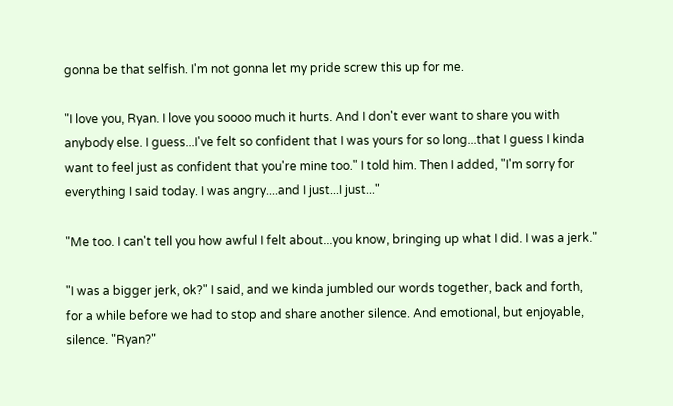gonna be that selfish. I'm not gonna let my pride screw this up for me.

"I love you, Ryan. I love you soooo much it hurts. And I don't ever want to share you with anybody else. I guess...I've felt so confident that I was yours for so long...that I guess I kinda want to feel just as confident that you're mine too." I told him. Then I added, "I'm sorry for everything I said today. I was angry....and I just...I just..."

"Me too. I can't tell you how awful I felt about...you know, bringing up what I did. I was a jerk."

"I was a bigger jerk, ok?" I said, and we kinda jumbled our words together, back and forth, for a while before we had to stop and share another silence. And emotional, but enjoyable, silence. "Ryan?"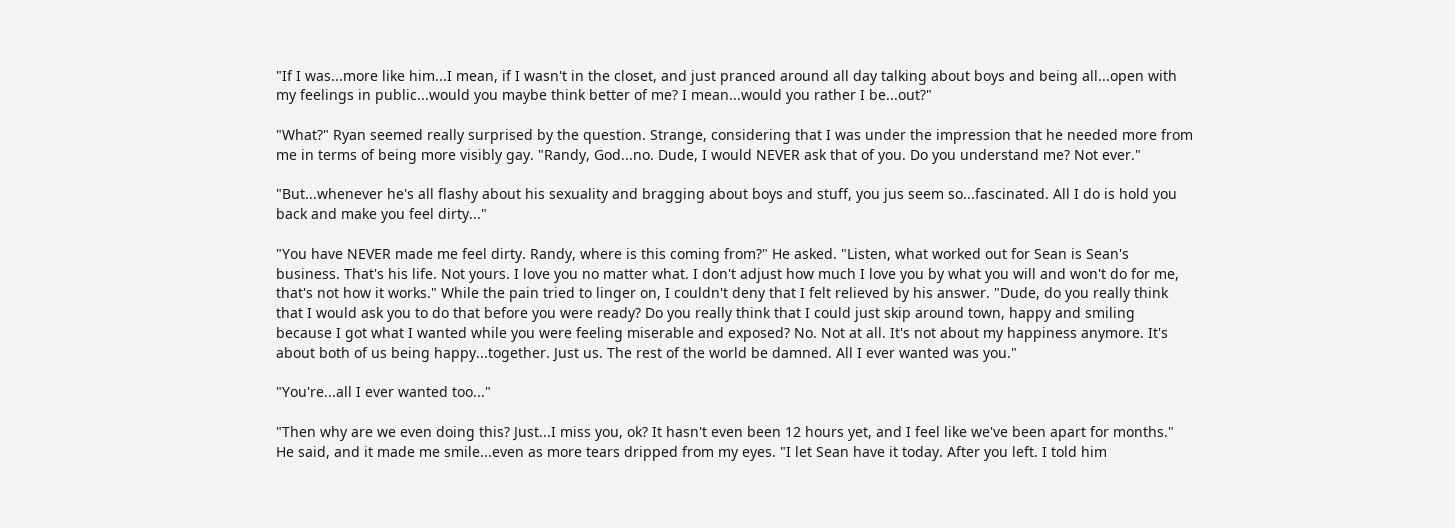"If I was...more like him...I mean, if I wasn't in the closet, and just pranced around all day talking about boys and being all...open with my feelings in public...would you maybe think better of me? I mean...would you rather I be...out?"

"What?" Ryan seemed really surprised by the question. Strange, considering that I was under the impression that he needed more from me in terms of being more visibly gay. "Randy, God...no. Dude, I would NEVER ask that of you. Do you understand me? Not ever."

"But...whenever he's all flashy about his sexuality and bragging about boys and stuff, you jus seem so...fascinated. All I do is hold you back and make you feel dirty..."

"You have NEVER made me feel dirty. Randy, where is this coming from?" He asked. "Listen, what worked out for Sean is Sean's business. That's his life. Not yours. I love you no matter what. I don't adjust how much I love you by what you will and won't do for me, that's not how it works." While the pain tried to linger on, I couldn't deny that I felt relieved by his answer. "Dude, do you really think that I would ask you to do that before you were ready? Do you really think that I could just skip around town, happy and smiling because I got what I wanted while you were feeling miserable and exposed? No. Not at all. It's not about my happiness anymore. It's about both of us being happy...together. Just us. The rest of the world be damned. All I ever wanted was you."

"You're...all I ever wanted too..."

"Then why are we even doing this? Just...I miss you, ok? It hasn't even been 12 hours yet, and I feel like we've been apart for months." He said, and it made me smile...even as more tears dripped from my eyes. "I let Sean have it today. After you left. I told him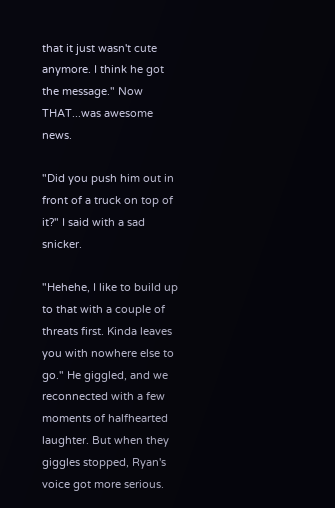that it just wasn't cute anymore. I think he got the message." Now THAT...was awesome news.

"Did you push him out in front of a truck on top of it?" I said with a sad snicker.

"Hehehe, I like to build up to that with a couple of threats first. Kinda leaves you with nowhere else to go." He giggled, and we reconnected with a few moments of halfhearted laughter. But when they giggles stopped, Ryan's voice got more serious.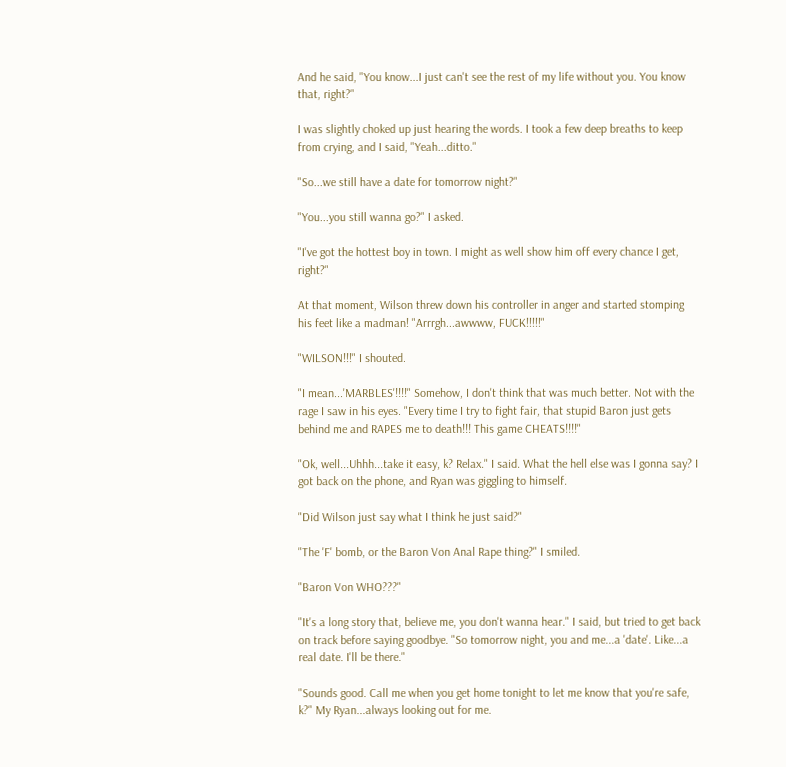And he said, "You know...I just can't see the rest of my life without you. You know that, right?"

I was slightly choked up just hearing the words. I took a few deep breaths to keep from crying, and I said, "Yeah...ditto."

"So...we still have a date for tomorrow night?"

"You...you still wanna go?" I asked.

"I've got the hottest boy in town. I might as well show him off every chance I get, right?"

At that moment, Wilson threw down his controller in anger and started stomping his feet like a madman! "Arrrgh...awwww, FUCK!!!!!"

"WILSON!!!" I shouted.

"I mean...'MARBLES'!!!!" Somehow, I don't think that was much better. Not with the rage I saw in his eyes. "Every time I try to fight fair, that stupid Baron just gets behind me and RAPES me to death!!! This game CHEATS!!!!"

"Ok, well...Uhhh...take it easy, k? Relax." I said. What the hell else was I gonna say? I got back on the phone, and Ryan was giggling to himself.

"Did Wilson just say what I think he just said?"

"The 'F' bomb, or the Baron Von Anal Rape thing?" I smiled.

"Baron Von WHO???"

"It's a long story that, believe me, you don't wanna hear." I said, but tried to get back on track before saying goodbye. "So tomorrow night, you and me...a 'date'. Like...a real date. I'll be there."

"Sounds good. Call me when you get home tonight to let me know that you're safe, k?" My Ryan...always looking out for me.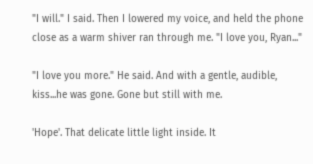"I will." I said. Then I lowered my voice, and held the phone close as a warm shiver ran through me. "I love you, Ryan..."

"I love you more." He said. And with a gentle, audible, kiss...he was gone. Gone but still with me.

'Hope'. That delicate little light inside. It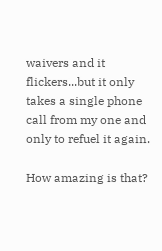waivers and it flickers...but it only takes a single phone call from my one and only to refuel it again.

How amazing is that?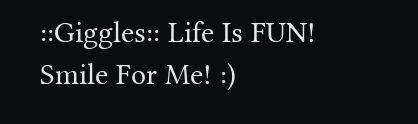::Giggles:: Life Is FUN! Smile For Me! :)